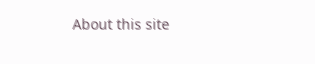About this site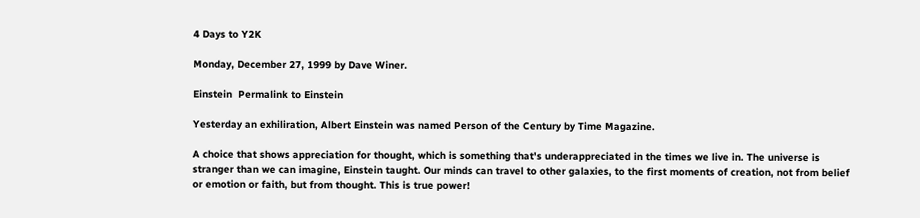4 Days to Y2K

Monday, December 27, 1999 by Dave Winer.

Einstein  Permalink to Einstein

Yesterday an exhiliration, Albert Einstein was named Person of the Century by Time Magazine.

A choice that shows appreciation for thought, which is something that's underappreciated in the times we live in. The universe is stranger than we can imagine, Einstein taught. Our minds can travel to other galaxies, to the first moments of creation, not from belief or emotion or faith, but from thought. This is true power!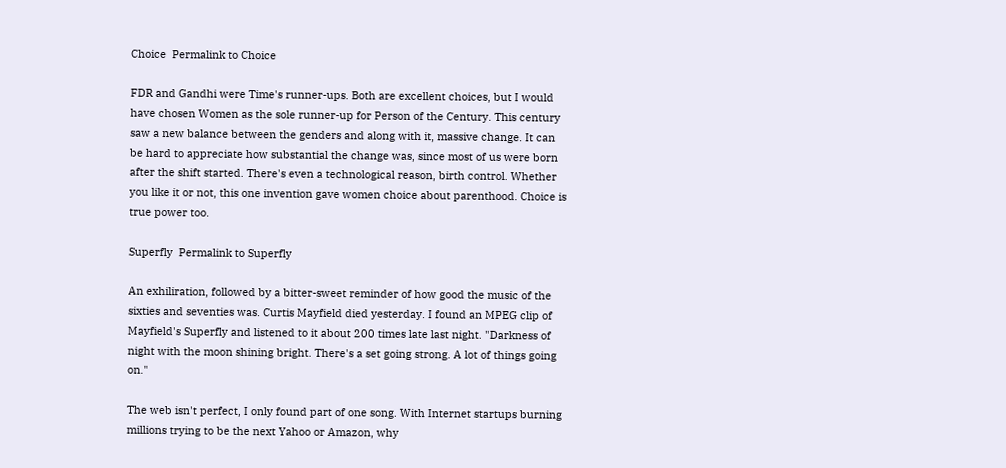Choice  Permalink to Choice

FDR and Gandhi were Time's runner-ups. Both are excellent choices, but I would have chosen Women as the sole runner-up for Person of the Century. This century saw a new balance between the genders and along with it, massive change. It can be hard to appreciate how substantial the change was, since most of us were born after the shift started. There's even a technological reason, birth control. Whether you like it or not, this one invention gave women choice about parenthood. Choice is true power too.

Superfly  Permalink to Superfly

An exhiliration, followed by a bitter-sweet reminder of how good the music of the sixties and seventies was. Curtis Mayfield died yesterday. I found an MPEG clip of Mayfield's Superfly and listened to it about 200 times late last night. "Darkness of night with the moon shining bright. There's a set going strong. A lot of things going on."

The web isn't perfect, I only found part of one song. With Internet startups burning millions trying to be the next Yahoo or Amazon, why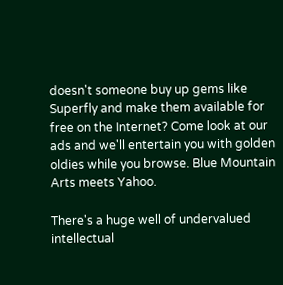doesn't someone buy up gems like Superfly and make them available for free on the Internet? Come look at our ads and we'll entertain you with golden oldies while you browse. Blue Mountain Arts meets Yahoo.

There's a huge well of undervalued intellectual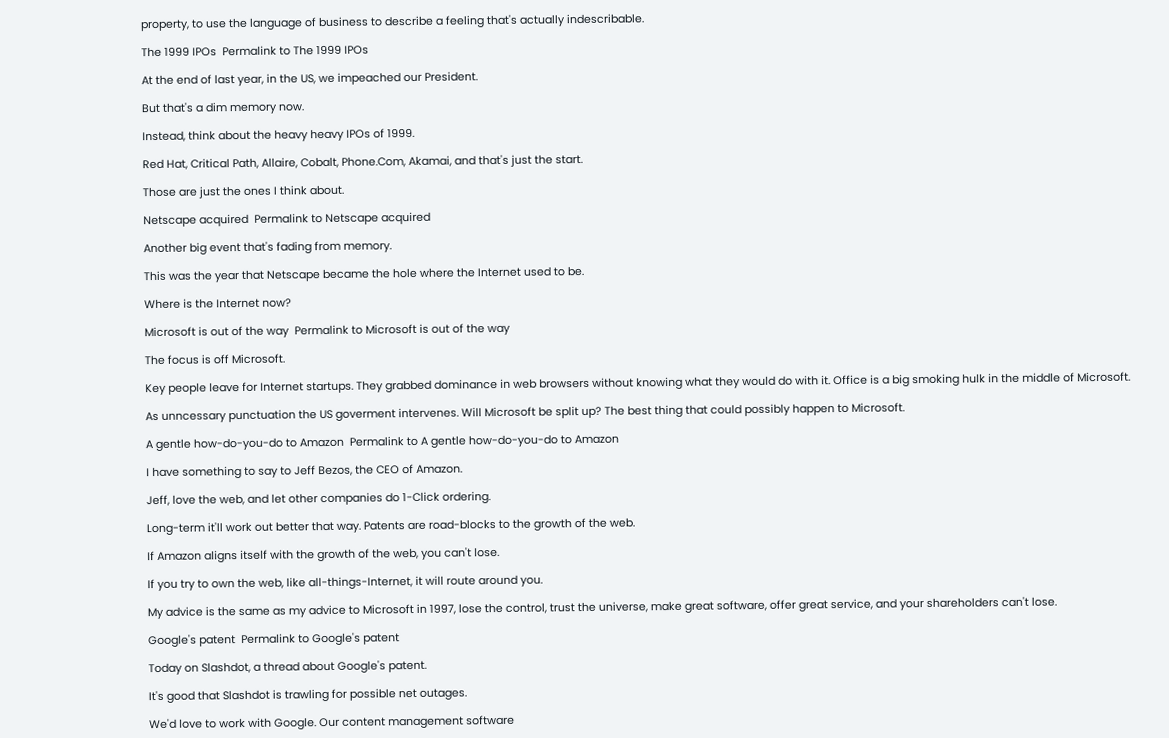property, to use the language of business to describe a feeling that's actually indescribable.

The 1999 IPOs  Permalink to The 1999 IPOs

At the end of last year, in the US, we impeached our President.

But that's a dim memory now.

Instead, think about the heavy heavy IPOs of 1999.

Red Hat, Critical Path, Allaire, Cobalt, Phone.Com, Akamai, and that's just the start.

Those are just the ones I think about.

Netscape acquired  Permalink to Netscape acquired

Another big event that's fading from memory.

This was the year that Netscape became the hole where the Internet used to be.

Where is the Internet now?

Microsoft is out of the way  Permalink to Microsoft is out of the way

The focus is off Microsoft.

Key people leave for Internet startups. They grabbed dominance in web browsers without knowing what they would do with it. Office is a big smoking hulk in the middle of Microsoft.

As unncessary punctuation the US goverment intervenes. Will Microsoft be split up? The best thing that could possibly happen to Microsoft.

A gentle how-do-you-do to Amazon  Permalink to A gentle how-do-you-do to Amazon

I have something to say to Jeff Bezos, the CEO of Amazon.

Jeff, love the web, and let other companies do 1-Click ordering.

Long-term it'll work out better that way. Patents are road-blocks to the growth of the web.

If Amazon aligns itself with the growth of the web, you can't lose.

If you try to own the web, like all-things-Internet, it will route around you.

My advice is the same as my advice to Microsoft in 1997, lose the control, trust the universe, make great software, offer great service, and your shareholders can't lose.

Google's patent  Permalink to Google's patent

Today on Slashdot, a thread about Google's patent.

It's good that Slashdot is trawling for possible net outages.

We'd love to work with Google. Our content management software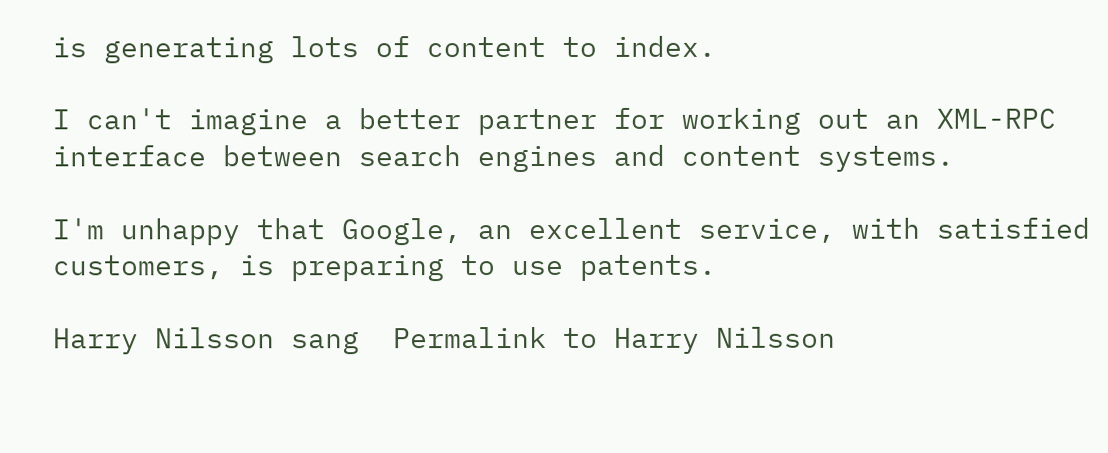is generating lots of content to index.

I can't imagine a better partner for working out an XML-RPC interface between search engines and content systems.

I'm unhappy that Google, an excellent service, with satisfied customers, is preparing to use patents.

Harry Nilsson sang  Permalink to Harry Nilsson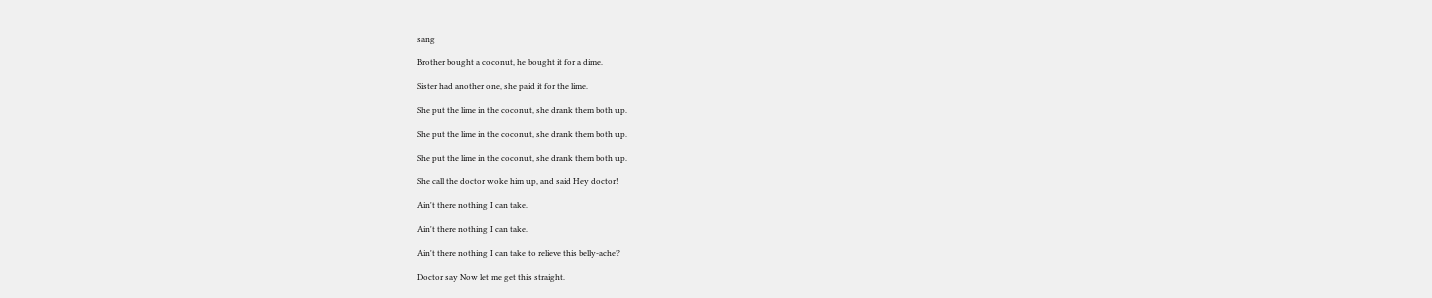sang

Brother bought a coconut, he bought it for a dime.

Sister had another one, she paid it for the lime.

She put the lime in the coconut, she drank them both up.

She put the lime in the coconut, she drank them both up.

She put the lime in the coconut, she drank them both up.

She call the doctor woke him up, and said Hey doctor!

Ain't there nothing I can take.

Ain't there nothing I can take.

Ain't there nothing I can take to relieve this belly-ache?

Doctor say Now let me get this straight.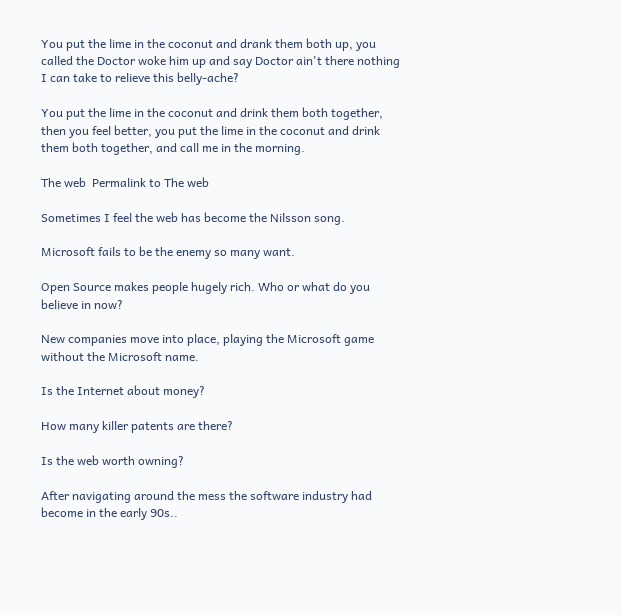You put the lime in the coconut and drank them both up, you called the Doctor woke him up and say Doctor ain't there nothing I can take to relieve this belly-ache?

You put the lime in the coconut and drink them both together, then you feel better, you put the lime in the coconut and drink them both together, and call me in the morning.

The web  Permalink to The web

Sometimes I feel the web has become the Nilsson song.

Microsoft fails to be the enemy so many want.

Open Source makes people hugely rich. Who or what do you believe in now?

New companies move into place, playing the Microsoft game without the Microsoft name.

Is the Internet about money?

How many killer patents are there?

Is the web worth owning?

After navigating around the mess the software industry had become in the early 90s..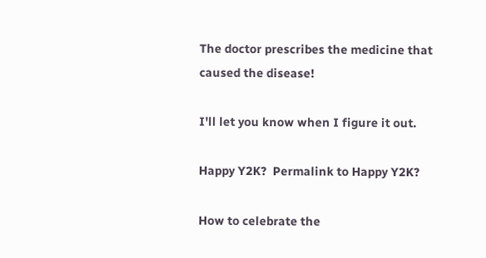The doctor prescribes the medicine that caused the disease!

I'll let you know when I figure it out.

Happy Y2K?  Permalink to Happy Y2K?

How to celebrate the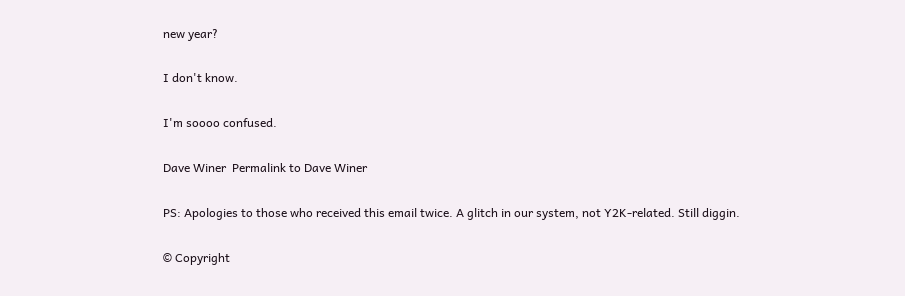new year?

I don't know.

I'm soooo confused.

Dave Winer  Permalink to Dave Winer

PS: Apologies to those who received this email twice. A glitch in our system, not Y2K-related. Still diggin.

© Copyright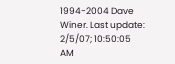1994-2004 Dave Winer. Last update: 2/5/07; 10:50:05 AM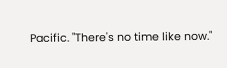Pacific. "There's no time like now."